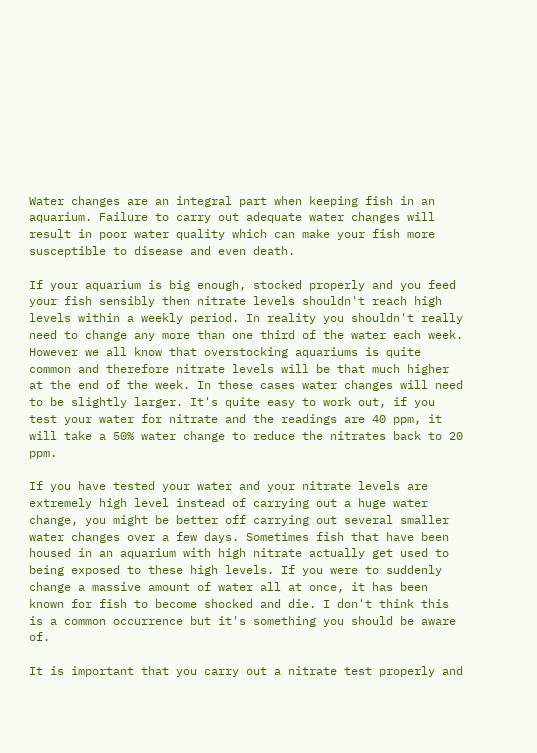Water changes are an integral part when keeping fish in an aquarium. Failure to carry out adequate water changes will result in poor water quality which can make your fish more susceptible to disease and even death.

If your aquarium is big enough, stocked properly and you feed your fish sensibly then nitrate levels shouldn't reach high levels within a weekly period. In reality you shouldn't really need to change any more than one third of the water each week. However we all know that overstocking aquariums is quite common and therefore nitrate levels will be that much higher at the end of the week. In these cases water changes will need to be slightly larger. It's quite easy to work out, if you test your water for nitrate and the readings are 40 ppm, it will take a 50% water change to reduce the nitrates back to 20 ppm.

If you have tested your water and your nitrate levels are extremely high level instead of carrying out a huge water change, you might be better off carrying out several smaller water changes over a few days. Sometimes fish that have been housed in an aquarium with high nitrate actually get used to being exposed to these high levels. If you were to suddenly change a massive amount of water all at once, it has been known for fish to become shocked and die. I don't think this is a common occurrence but it's something you should be aware of.

It is important that you carry out a nitrate test properly and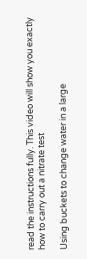read the instructions fully. This video will show you exactly how to carry out a nitrate test

Using buckets to change water in a large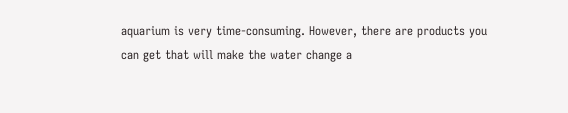aquarium is very time-consuming. However, there are products you can get that will make the water change a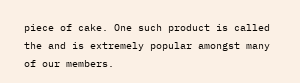piece of cake. One such product is called the and is extremely popular amongst many of our members.